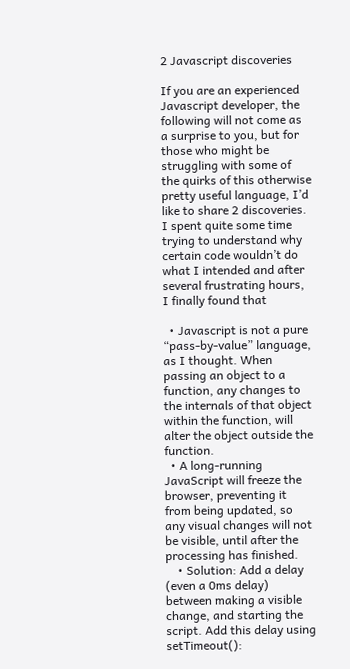2 Javascript discoveries

If you are an experienced Javascript developer, the following will not come as a surprise to you, but for those who might be struggling with some of the quirks of this otherwise pretty useful language, I’d like to share 2 discoveries. I spent quite some time trying to understand why certain code wouldn’t do what I intended and after several frustrating hours, I finally found that

  • Javascript is not a pure “pass-by-value” language, as I thought. When passing an object to a function, any changes to the internals of that object within the function, will alter the object outside the function.
  • A long-running JavaScript will freeze the browser, preventing it from being updated, so any visual changes will not be visible, until after the processing has finished.
    • Solution: Add a delay (even a 0ms delay) between making a visible change, and starting the script. Add this delay using setTimeout():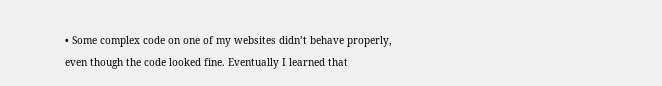• Some complex code on one of my websites didn’t behave properly, even though the code looked fine. Eventually I learned that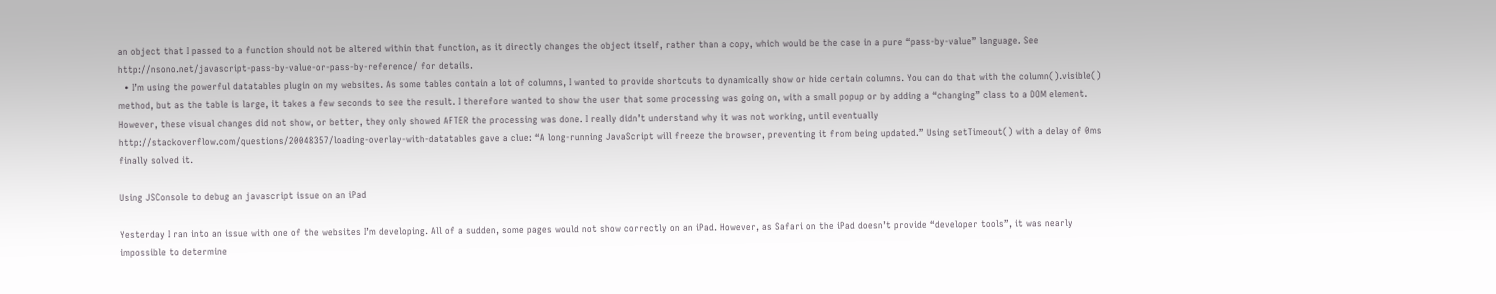an object that I passed to a function should not be altered within that function, as it directly changes the object itself, rather than a copy, which would be the case in a pure “pass-by-value” language. See http://nsono.net/javascript-pass-by-value-or-pass-by-reference/ for details.
  • I’m using the powerful datatables plugin on my websites. As some tables contain a lot of columns, I wanted to provide shortcuts to dynamically show or hide certain columns. You can do that with the column().visible() method, but as the table is large, it takes a few seconds to see the result. I therefore wanted to show the user that some processing was going on, with a small popup or by adding a “changing” class to a DOM element. However, these visual changes did not show, or better, they only showed AFTER the processing was done. I really didn’t understand why it was not working, until eventually http://stackoverflow.com/questions/20048357/loading-overlay-with-datatables gave a clue: “A long-running JavaScript will freeze the browser, preventing it from being updated.” Using setTimeout() with a delay of 0ms finally solved it.

Using JSConsole to debug an javascript issue on an iPad

Yesterday I ran into an issue with one of the websites I’m developing. All of a sudden, some pages would not show correctly on an iPad. However, as Safari on the iPad doesn’t provide “developer tools”, it was nearly impossible to determine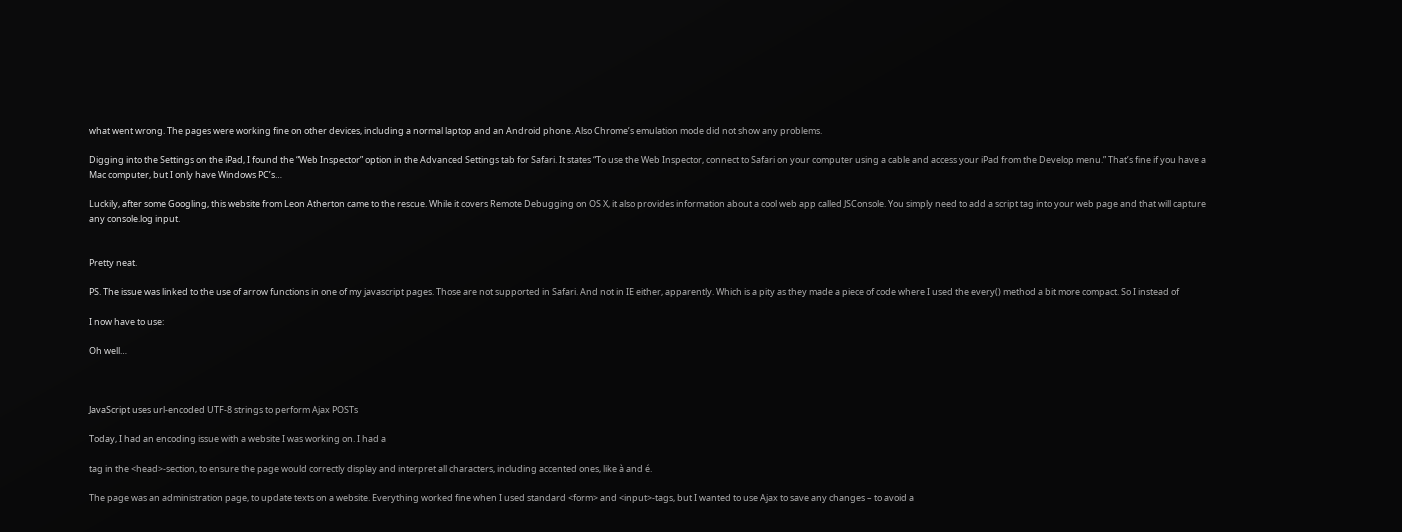what went wrong. The pages were working fine on other devices, including a normal laptop and an Android phone. Also Chrome’s emulation mode did not show any problems.

Digging into the Settings on the iPad, I found the “Web Inspector” option in the Advanced Settings tab for Safari. It states “To use the Web Inspector, connect to Safari on your computer using a cable and access your iPad from the Develop menu.” That’s fine if you have a Mac computer, but I only have Windows PC’s…

Luckily, after some Googling, this website from Leon Atherton came to the rescue. While it covers Remote Debugging on OS X, it also provides information about a cool web app called JSConsole. You simply need to add a script tag into your web page and that will capture any console.log input.


Pretty neat.

PS. The issue was linked to the use of arrow functions in one of my javascript pages. Those are not supported in Safari. And not in IE either, apparently. Which is a pity as they made a piece of code where I used the every() method a bit more compact. So I instead of

I now have to use:

Oh well…



JavaScript uses url-encoded UTF-8 strings to perform Ajax POSTs

Today, I had an encoding issue with a website I was working on. I had a

tag in the <head>-section, to ensure the page would correctly display and interpret all characters, including accented ones, like à and é.

The page was an administration page, to update texts on a website. Everything worked fine when I used standard <form> and <input>-tags, but I wanted to use Ajax to save any changes – to avoid a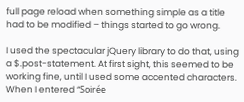full page reload when something simple as a title had to be modified – things started to go wrong.

I used the spectacular jQuery library to do that, using a $.post-statement. At first sight, this seemed to be working fine, until I used some accented characters. When I entered “Soirée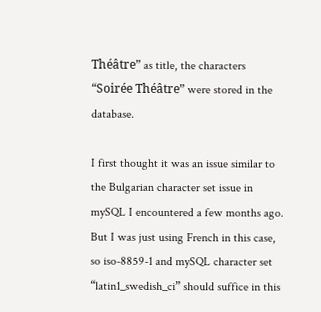Théâtre” as title, the characters “Soirée Théâtre” were stored in the database.

I first thought it was an issue similar to the Bulgarian character set issue in mySQL I encountered a few months ago. But I was just using French in this case, so iso-8859-1 and mySQL character set “latin1_swedish_ci” should suffice in this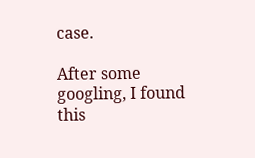case.

After some googling, I found this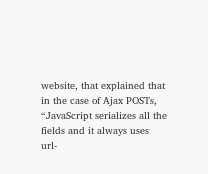website, that explained that in the case of Ajax POSTs, “JavaScript serializes all the fields and it always uses url-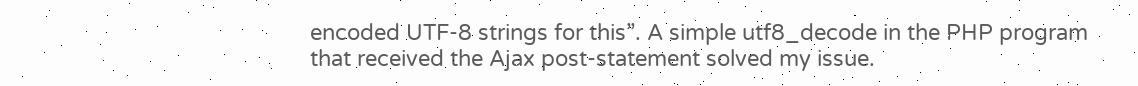encoded UTF-8 strings for this”. A simple utf8_decode in the PHP program that received the Ajax post-statement solved my issue.